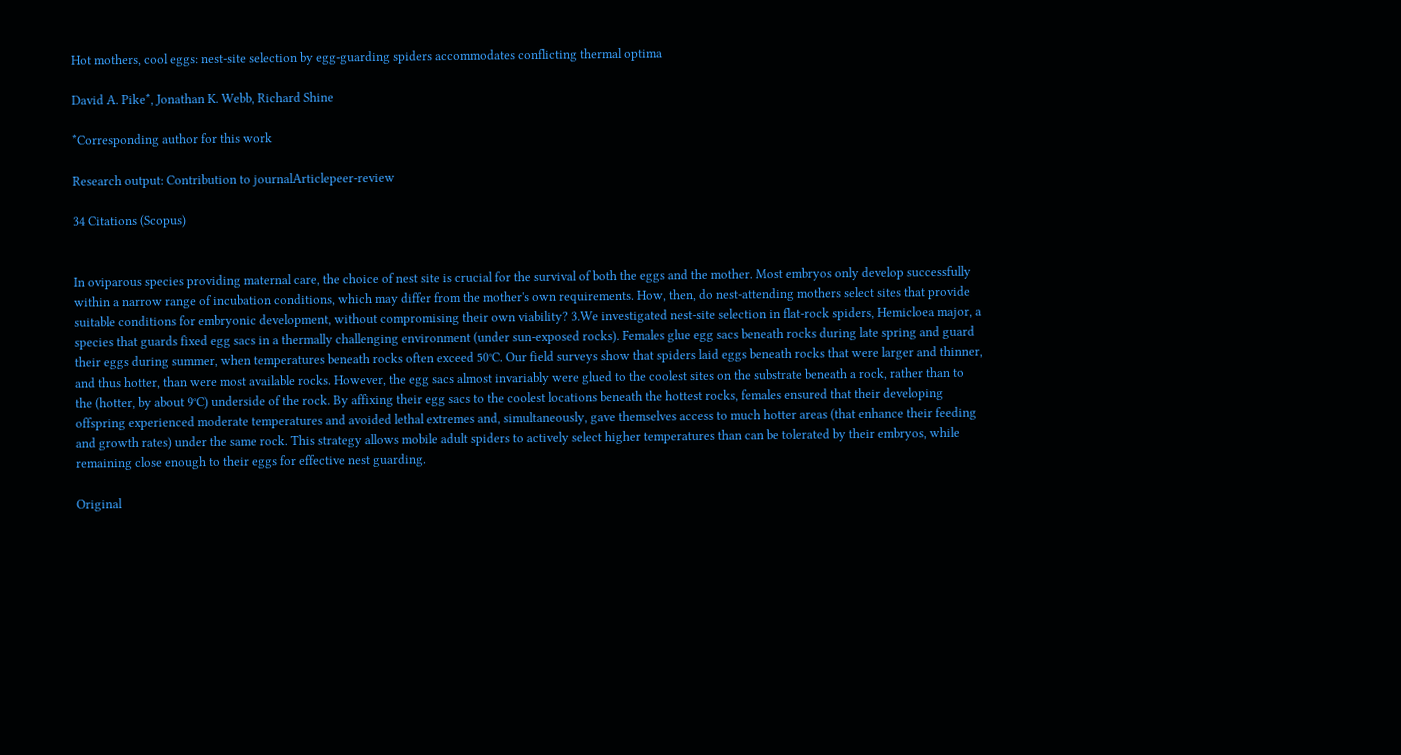Hot mothers, cool eggs: nest-site selection by egg-guarding spiders accommodates conflicting thermal optima

David A. Pike*, Jonathan K. Webb, Richard Shine

*Corresponding author for this work

Research output: Contribution to journalArticlepeer-review

34 Citations (Scopus)


In oviparous species providing maternal care, the choice of nest site is crucial for the survival of both the eggs and the mother. Most embryos only develop successfully within a narrow range of incubation conditions, which may differ from the mother's own requirements. How, then, do nest-attending mothers select sites that provide suitable conditions for embryonic development, without compromising their own viability? 3.We investigated nest-site selection in flat-rock spiders, Hemicloea major, a species that guards fixed egg sacs in a thermally challenging environment (under sun-exposed rocks). Females glue egg sacs beneath rocks during late spring and guard their eggs during summer, when temperatures beneath rocks often exceed 50°C. Our field surveys show that spiders laid eggs beneath rocks that were larger and thinner, and thus hotter, than were most available rocks. However, the egg sacs almost invariably were glued to the coolest sites on the substrate beneath a rock, rather than to the (hotter, by about 9°C) underside of the rock. By affixing their egg sacs to the coolest locations beneath the hottest rocks, females ensured that their developing offspring experienced moderate temperatures and avoided lethal extremes and, simultaneously, gave themselves access to much hotter areas (that enhance their feeding and growth rates) under the same rock. This strategy allows mobile adult spiders to actively select higher temperatures than can be tolerated by their embryos, while remaining close enough to their eggs for effective nest guarding.

Original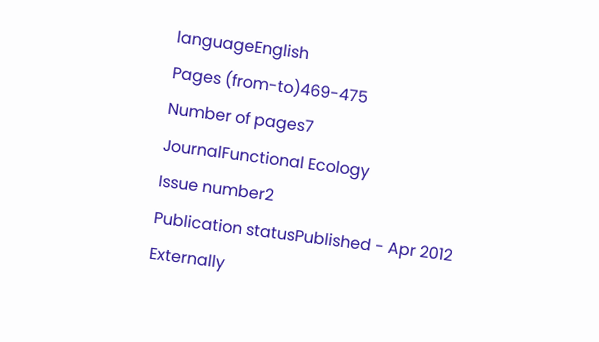languageEnglish
Pages (from-to)469-475
Number of pages7
JournalFunctional Ecology
Issue number2
Publication statusPublished - Apr 2012
Externally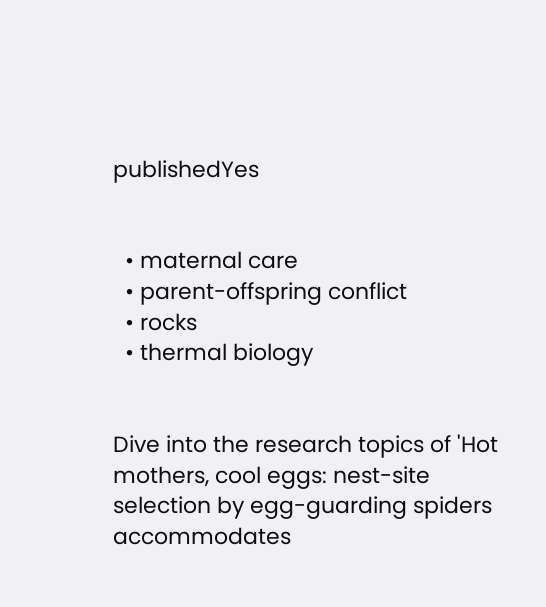publishedYes


  • maternal care
  • parent-offspring conflict
  • rocks
  • thermal biology


Dive into the research topics of 'Hot mothers, cool eggs: nest-site selection by egg-guarding spiders accommodates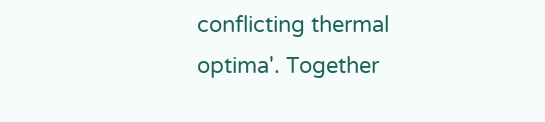conflicting thermal optima'. Together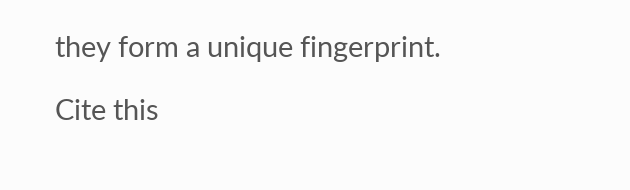they form a unique fingerprint.

Cite this